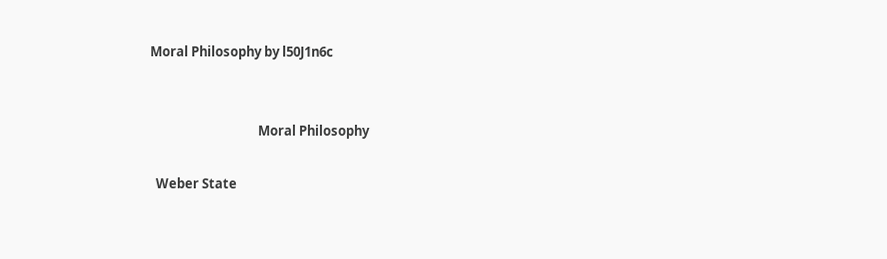Moral Philosophy by l50J1n6c


                                    Moral Philosophy

  Weber State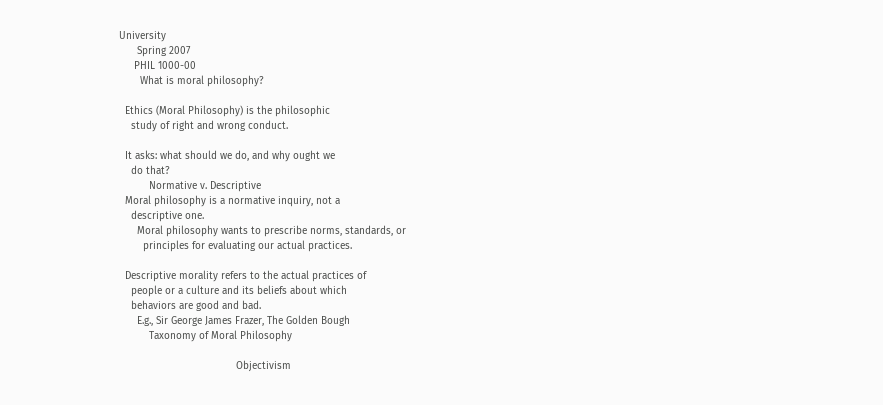University
      Spring 2007
     PHIL 1000-00
       What is moral philosophy?

  Ethics (Moral Philosophy) is the philosophic
    study of right and wrong conduct.

  It asks: what should we do, and why ought we
    do that?
          Normative v. Descriptive
  Moral philosophy is a normative inquiry, not a
    descriptive one.
      Moral philosophy wants to prescribe norms, standards, or
        principles for evaluating our actual practices.

  Descriptive morality refers to the actual practices of
    people or a culture and its beliefs about which
    behaviors are good and bad.
      E.g., Sir George James Frazer, The Golden Bough
          Taxonomy of Moral Philosophy

                                       Objectivism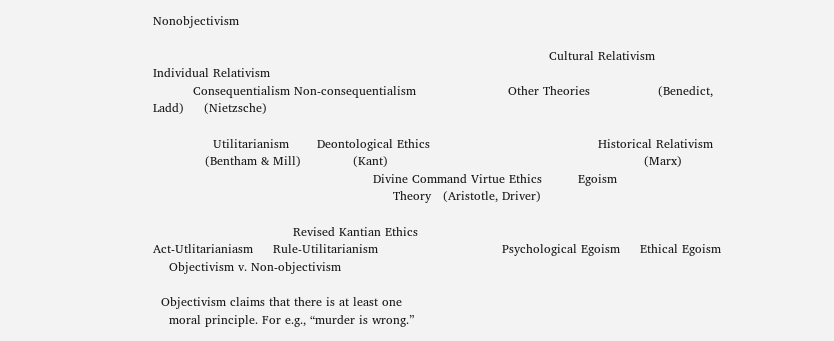Nonobjectivism

                                                                                                   Cultural Relativism    Individual Relativism
          Consequentialism Non-consequentialism                       Other Theories                 (Benedict, Ladd)     (Nietzsche)

               Utilitarianism       Deontological Ethics                                          Historical Relativism
             (Bentham & Mill)             (Kant)                                                                (Marx)
                                                       Divine Command Virtue Ethics         Egoism
                                                            Theory   (Aristotle, Driver)

                                   Revised Kantian Ethics
Act-Utlitarianiasm     Rule-Utilitarianism                               Psychological Egoism     Ethical Egoism
    Objectivism v. Non-objectivism

  Objectivism claims that there is at least one
    moral principle. For e.g., “murder is wrong.”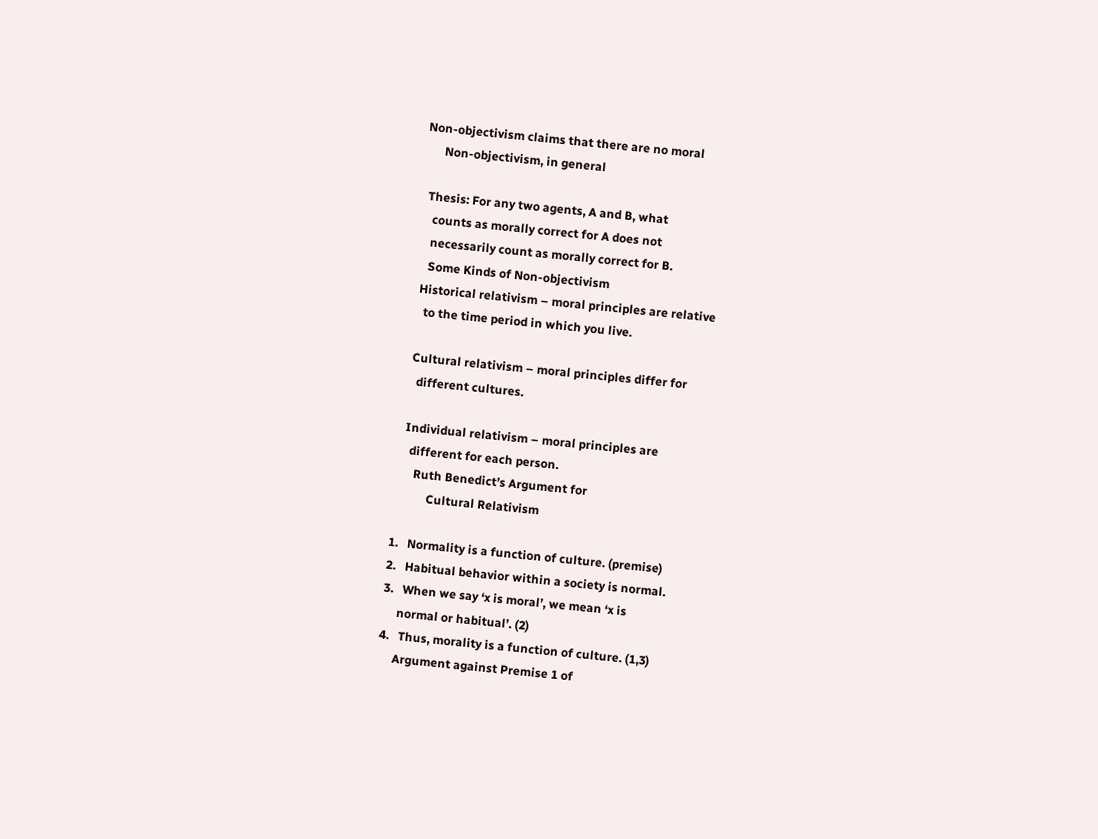Non-objectivism claims that there are no moral
      Non-objectivism, in general

  Thesis: For any two agents, A and B, what
    counts as morally correct for A does not
    necessarily count as morally correct for B.
    Some Kinds of Non-objectivism
  Historical relativism – moral principles are relative
    to the time period in which you live.

  Cultural relativism – moral principles differ for
    different cultures.

  Individual relativism – moral principles are
    different for each person.
      Ruth Benedict’s Argument for
           Cultural Relativism

1.   Normality is a function of culture. (premise)
2.   Habitual behavior within a society is normal.
3.   When we say ‘x is moral’, we mean ‘x is
     normal or habitual’. (2)
4.   Thus, morality is a function of culture. (1,3)
     Argument against Premise 1 of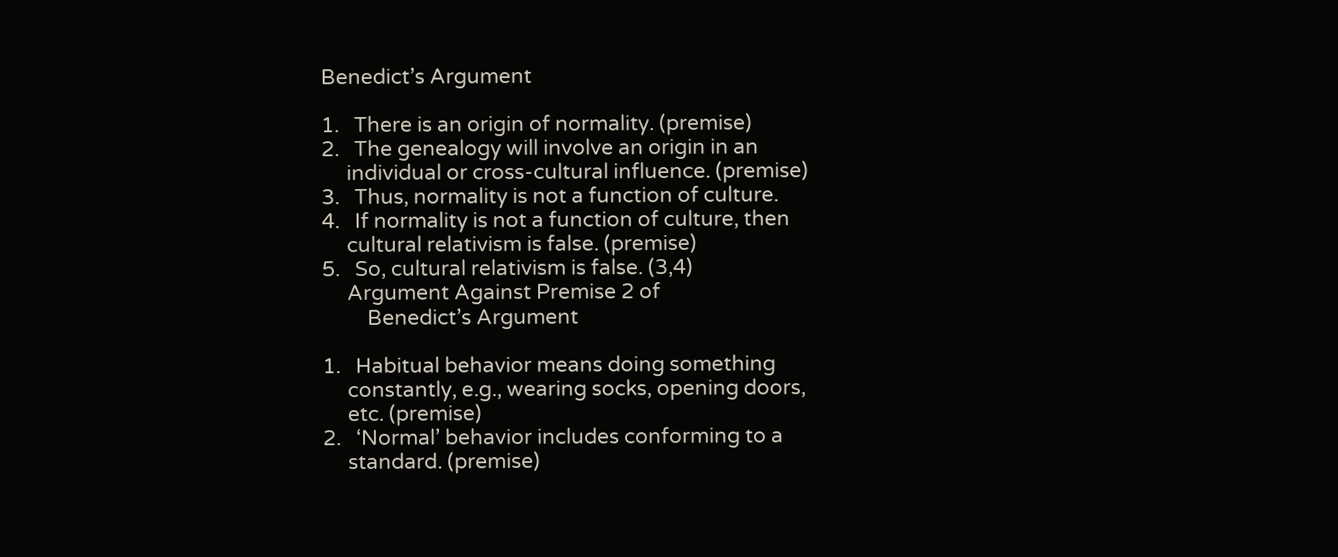Benedict’s Argument

1.   There is an origin of normality. (premise)
2.   The genealogy will involve an origin in an
     individual or cross-cultural influence. (premise)
3.   Thus, normality is not a function of culture.
4.   If normality is not a function of culture, then
     cultural relativism is false. (premise)
5.   So, cultural relativism is false. (3,4)
     Argument Against Premise 2 of
         Benedict’s Argument

1.   Habitual behavior means doing something
     constantly, e.g., wearing socks, opening doors,
     etc. (premise)
2.   ‘Normal’ behavior includes conforming to a
     standard. (premise)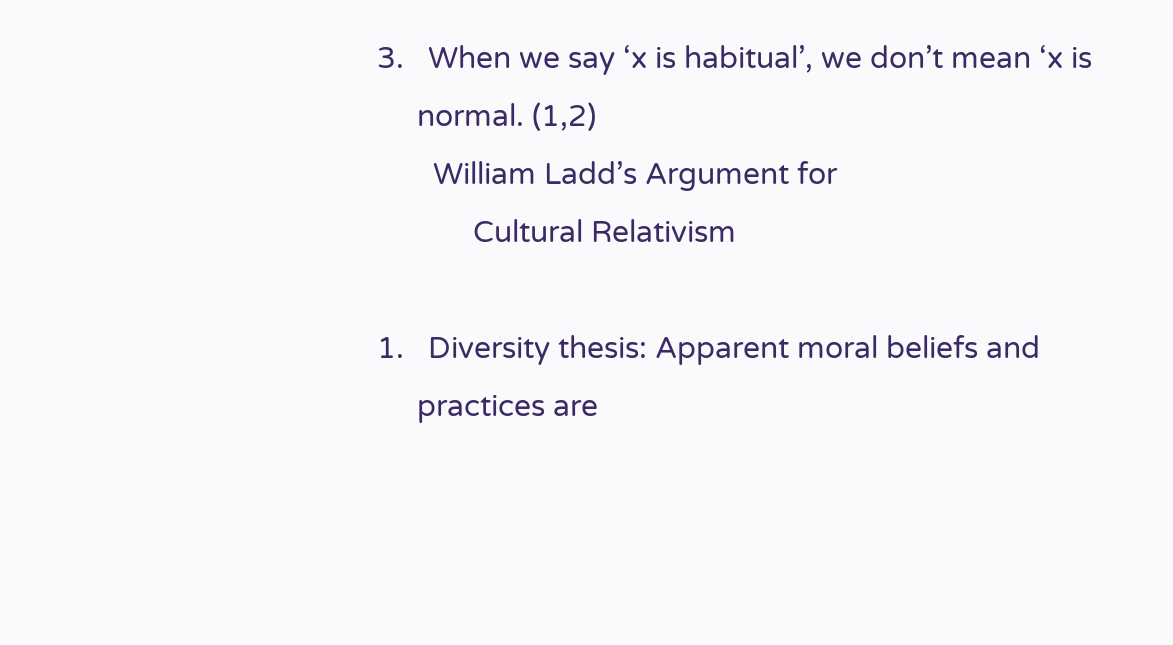3.   When we say ‘x is habitual’, we don’t mean ‘x is
     normal. (1,2)
       William Ladd’s Argument for
            Cultural Relativism

1.   Diversity thesis: Apparent moral beliefs and
     practices are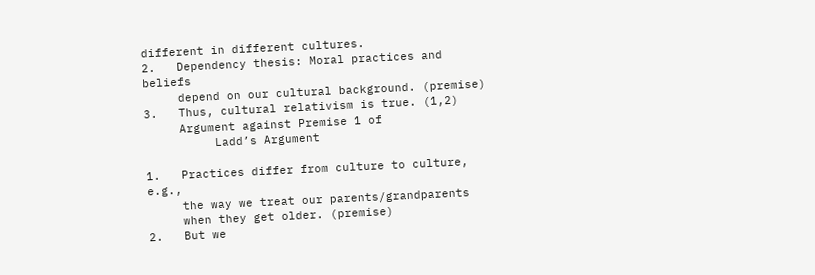different in different cultures.
2.   Dependency thesis: Moral practices and beliefs
     depend on our cultural background. (premise)
3.   Thus, cultural relativism is true. (1,2)
     Argument against Premise 1 of
          Ladd’s Argument

1.   Practices differ from culture to culture, e.g.,
     the way we treat our parents/grandparents
     when they get older. (premise)
2.   But we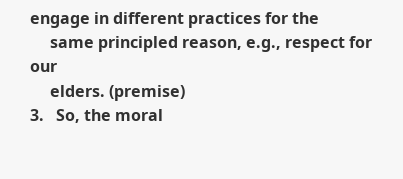engage in different practices for the
     same principled reason, e.g., respect for our
     elders. (premise)
3.   So, the moral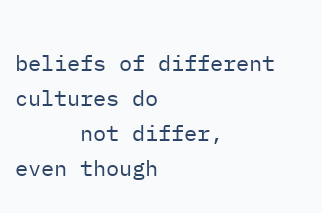beliefs of different cultures do
     not differ, even though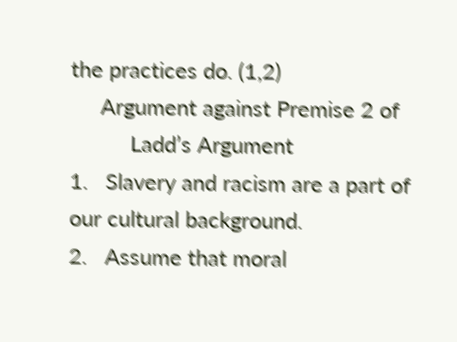the practices do. (1,2)
     Argument against Premise 2 of
          Ladd’s Argument
1.   Slavery and racism are a part of our cultural background.
2.   Assume that moral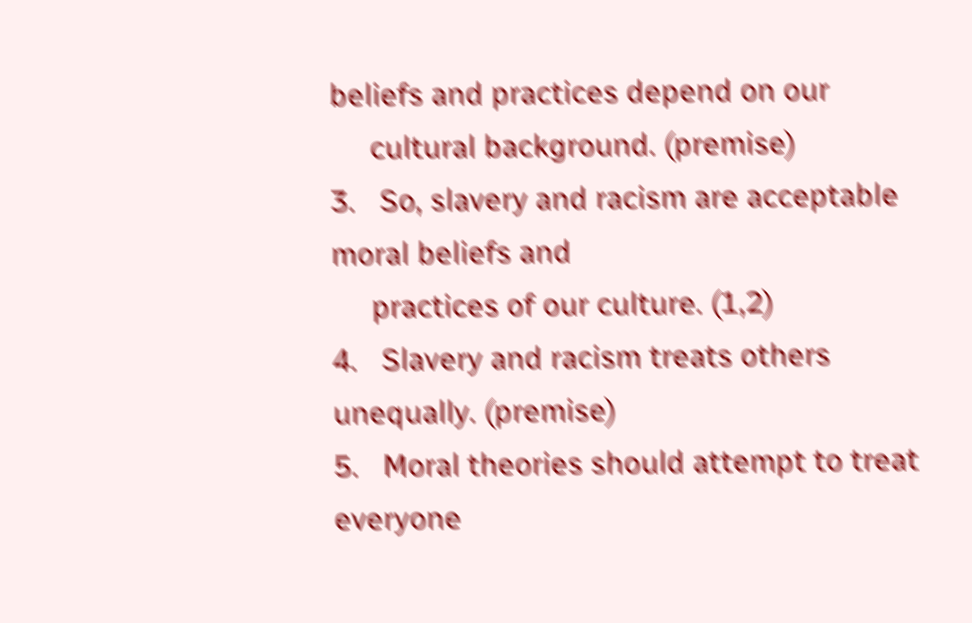beliefs and practices depend on our
     cultural background. (premise)
3.   So, slavery and racism are acceptable moral beliefs and
     practices of our culture. (1,2)
4.   Slavery and racism treats others unequally. (premise)
5.   Moral theories should attempt to treat everyone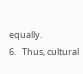equally.
6.   Thus, cultural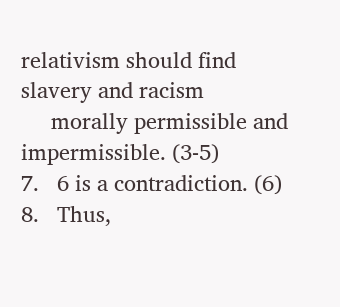relativism should find slavery and racism
     morally permissible and impermissible. (3-5)
7.   6 is a contradiction. (6)
8.   Thus,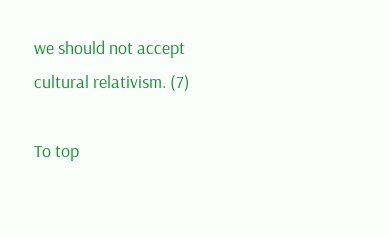we should not accept cultural relativism. (7)

To top